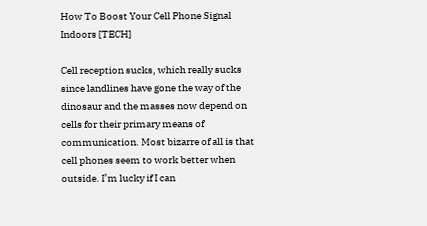How To Boost Your Cell Phone Signal Indoors [TECH]

Cell reception sucks, which really sucks since landlines have gone the way of the dinosaur and the masses now depend on cells for their primary means of communication. Most bizarre of all is that cell phones seem to work better when outside. I’m lucky if I can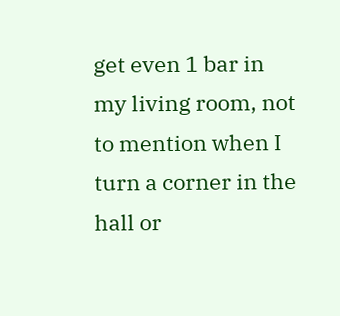get even 1 bar in my living room, not to mention when I turn a corner in the hall or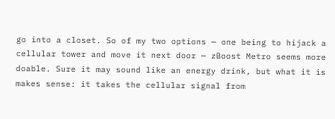go into a closet. So of my two options — one being to hijack a cellular tower and move it next door — zBoost Metro seems more doable. Sure it may sound like an energy drink, but what it is makes sense: it takes the cellular signal from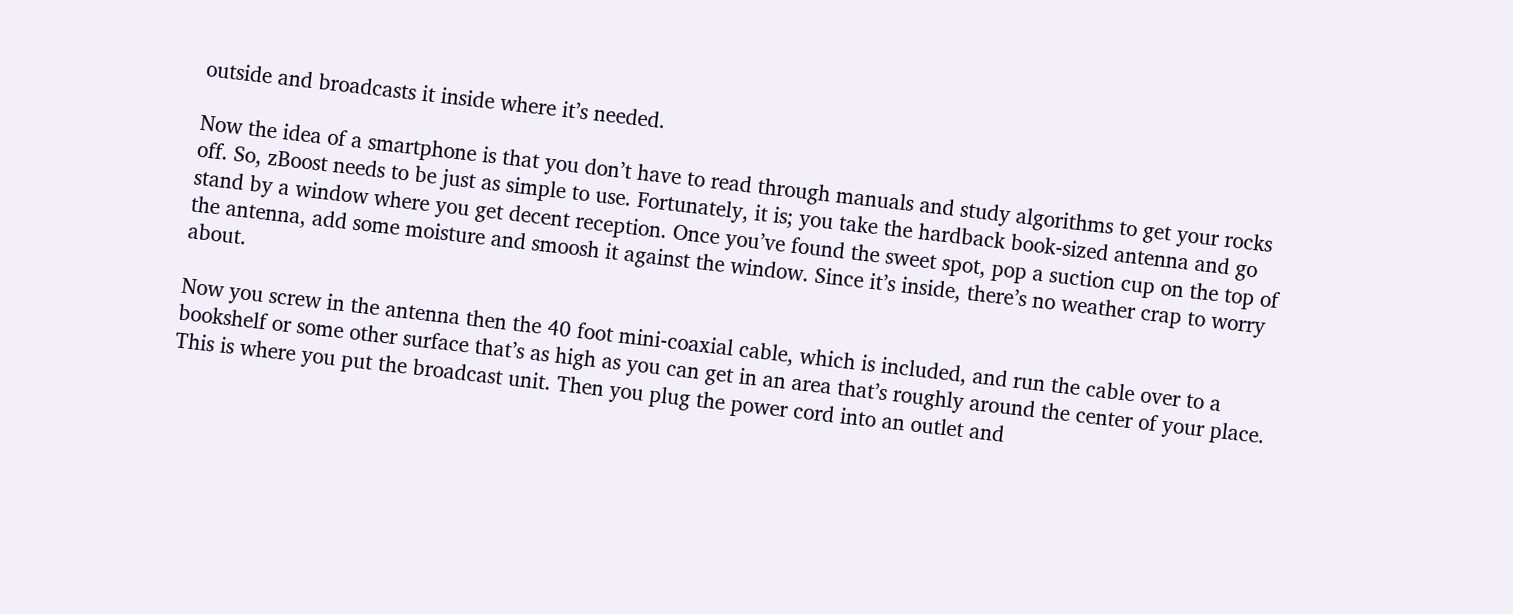outside and broadcasts it inside where it’s needed.

Now the idea of a smartphone is that you don’t have to read through manuals and study algorithms to get your rocks off. So, zBoost needs to be just as simple to use. Fortunately, it is; you take the hardback book-sized antenna and go stand by a window where you get decent reception. Once you’ve found the sweet spot, pop a suction cup on the top of the antenna, add some moisture and smoosh it against the window. Since it’s inside, there’s no weather crap to worry about.

Now you screw in the antenna then the 40 foot mini-coaxial cable, which is included, and run the cable over to a bookshelf or some other surface that’s as high as you can get in an area that’s roughly around the center of your place. This is where you put the broadcast unit. Then you plug the power cord into an outlet and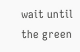wait until the green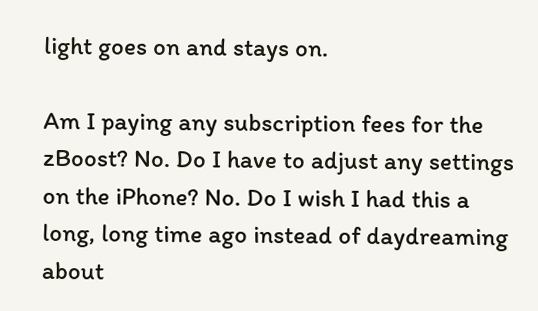light goes on and stays on.

Am I paying any subscription fees for the zBoost? No. Do I have to adjust any settings on the iPhone? No. Do I wish I had this a long, long time ago instead of daydreaming about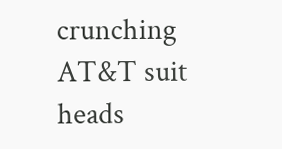crunching AT&T suit heads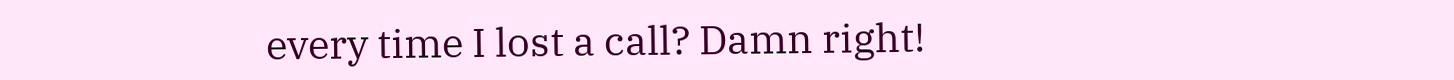every time I lost a call? Damn right!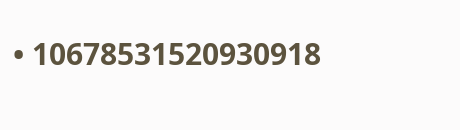• 10678531520930918